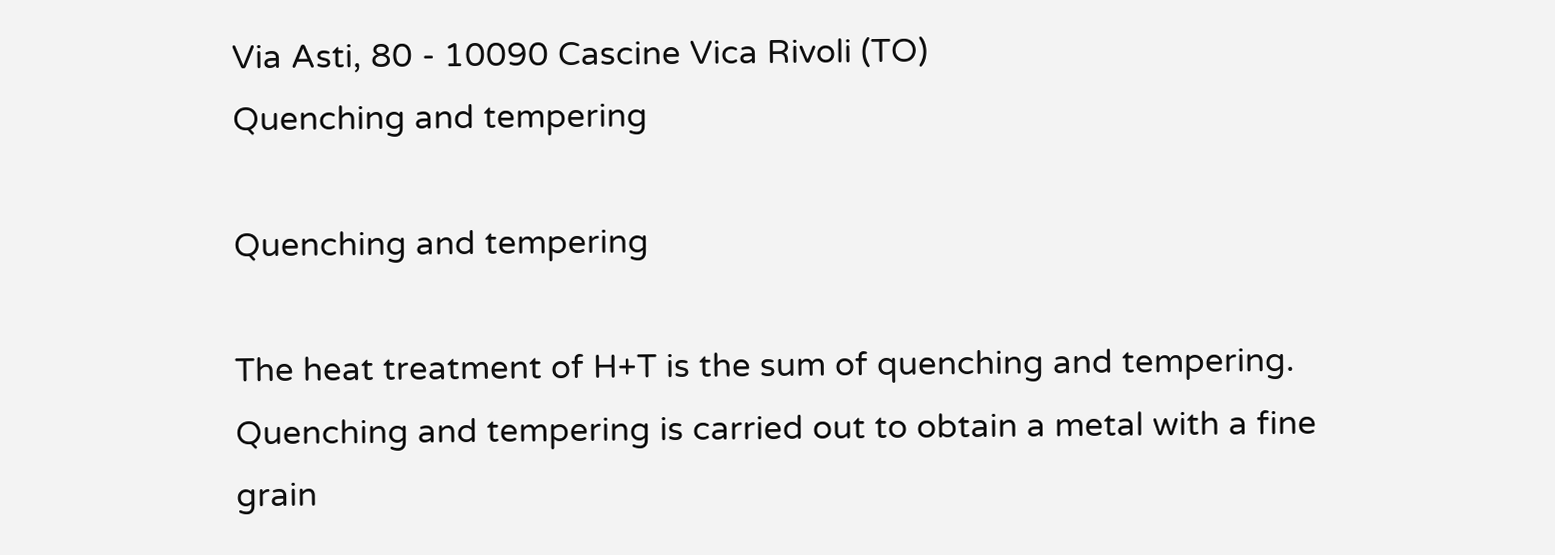Via Asti, 80 - 10090 Cascine Vica Rivoli (TO)
Quenching and tempering

Quenching and tempering

The heat treatment of H+T is the sum of quenching and tempering. Quenching and tempering is carried out to obtain a metal with a fine grain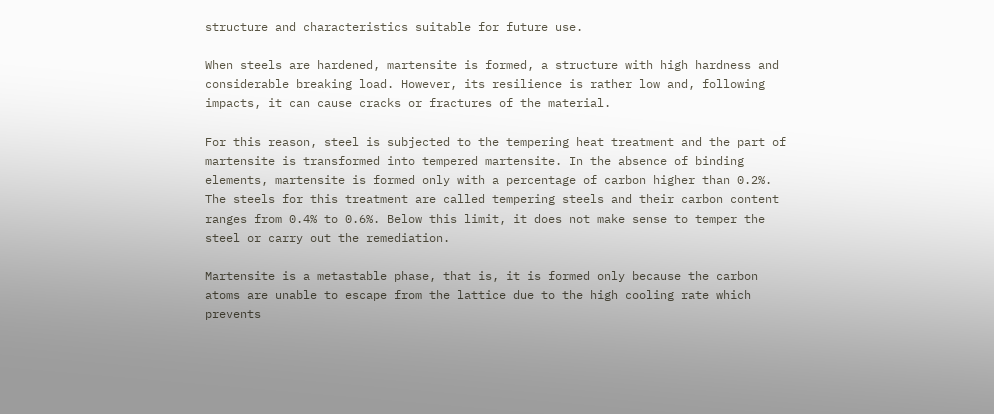structure and characteristics suitable for future use.

When steels are hardened, martensite is formed, a structure with high hardness and considerable breaking load. However, its resilience is rather low and, following impacts, it can cause cracks or fractures of the material.

For this reason, steel is subjected to the tempering heat treatment and the part of martensite is transformed into tempered martensite. In the absence of binding elements, martensite is formed only with a percentage of carbon higher than 0.2%. The steels for this treatment are called tempering steels and their carbon content ranges from 0.4% to 0.6%. Below this limit, it does not make sense to temper the steel or carry out the remediation.

Martensite is a metastable phase, that is, it is formed only because the carbon atoms are unable to escape from the lattice due to the high cooling rate which prevents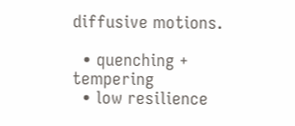diffusive motions.

  • quenching + tempering
  • low resilience